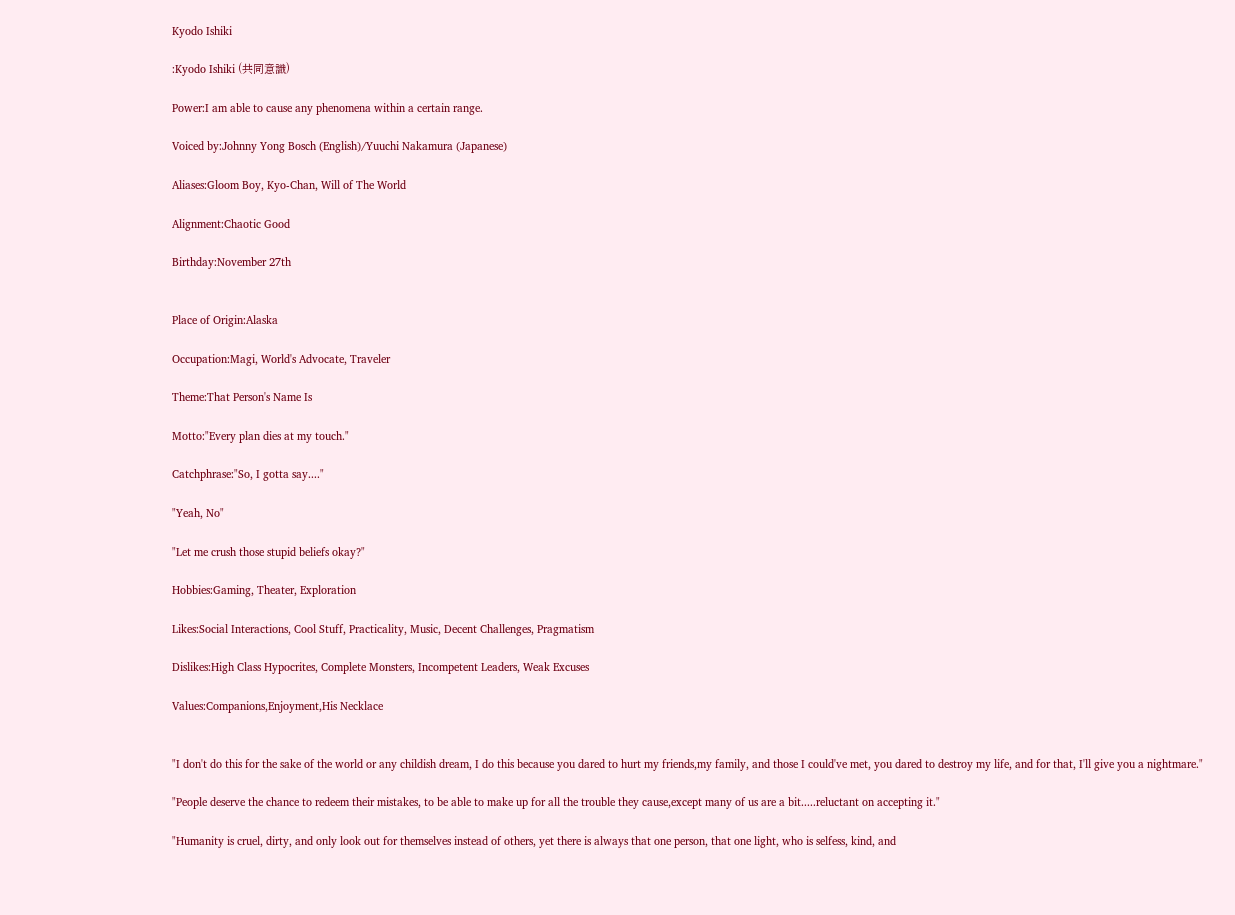Kyodo Ishiki

:Kyodo Ishiki (共同意識)

Power:I am able to cause any phenomena within a certain range.

Voiced by:Johnny Yong Bosch (English)/Yuuchi Nakamura (Japanese)

Aliases:Gloom Boy, Kyo-Chan, Will of The World

Alignment:Chaotic Good

Birthday:November 27th


Place of Origin:Alaska

Occupation:Magi, World's Advocate, Traveler

Theme:That Person's Name Is

Motto:"Every plan dies at my touch."

Catchphrase:"So, I gotta say...."

"Yeah, No"

"Let me crush those stupid beliefs okay?"

Hobbies:Gaming, Theater, Exploration

Likes:Social Interactions, Cool Stuff, Practicality, Music, Decent Challenges, Pragmatism

Dislikes:High Class Hypocrites, Complete Monsters, Incompetent Leaders, Weak Excuses

Values:Companions,Enjoyment,His Necklace


"I don't do this for the sake of the world or any childish dream, I do this because you dared to hurt my friends,my family, and those I could've met, you dared to destroy my life, and for that, I'll give you a nightmare."

"People deserve the chance to redeem their mistakes, to be able to make up for all the trouble they cause,except many of us are a bit.....reluctant on accepting it."

"Humanity is cruel, dirty, and only look out for themselves instead of others, yet there is always that one person, that one light, who is selfess, kind, and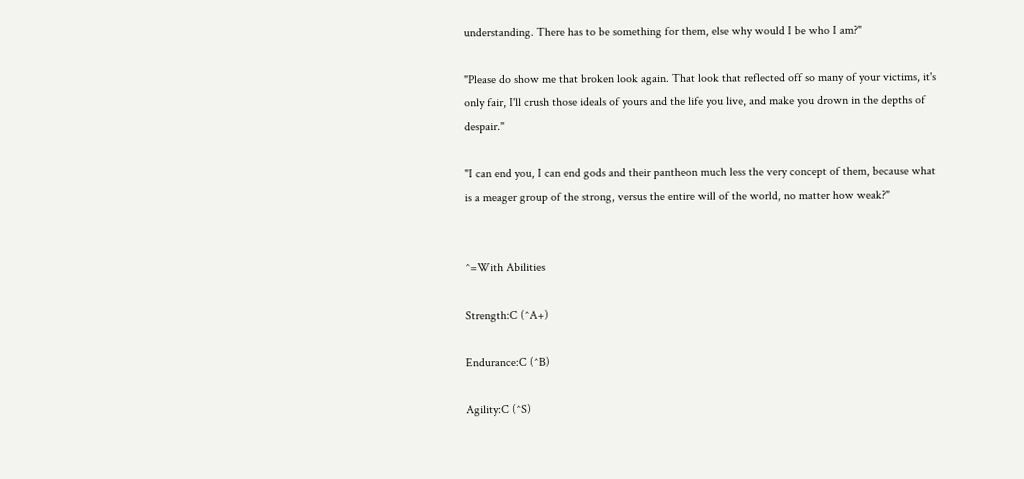understanding. There has to be something for them, else why would I be who I am?"

"Please do show me that broken look again. That look that reflected off so many of your victims, it's only fair, I'll crush those ideals of yours and the life you live, and make you drown in the depths of despair."

"I can end you, I can end gods and their pantheon much less the very concept of them, because what is a meager group of the strong, versus the entire will of the world, no matter how weak?"


^=With Abilities

Strength:C (^A+)

Endurance:C (^B)

Agility:C (^S)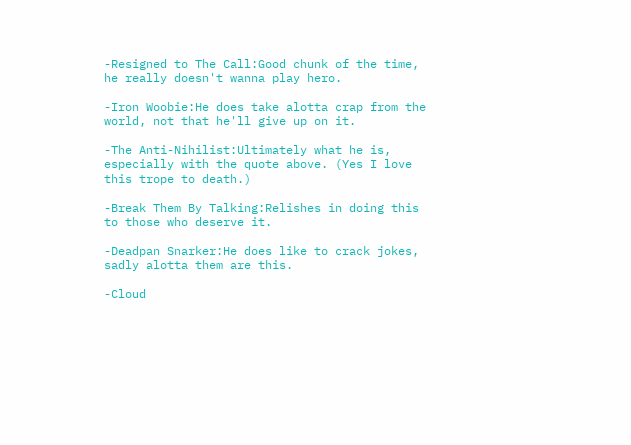-Resigned to The Call:Good chunk of the time, he really doesn't wanna play hero.

-Iron Woobie:He does take alotta crap from the world, not that he'll give up on it.

-The Anti-Nihilist:Ultimately what he is, especially with the quote above. (Yes I love this trope to death.)

-Break Them By Talking:Relishes in doing this to those who deserve it.

-Deadpan Snarker:He does like to crack jokes, sadly alotta them are this.

-Cloud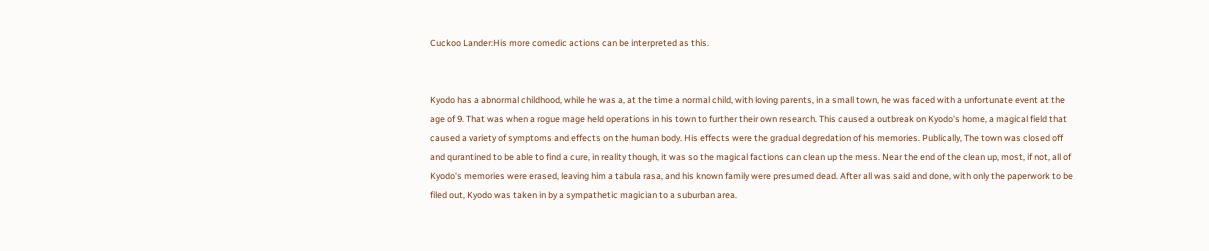Cuckoo Lander:His more comedic actions can be interpreted as this.


Kyodo has a abnormal childhood, while he was a, at the time a normal child, with loving parents, in a small town, he was faced with a unfortunate event at the age of 9. That was when a rogue mage held operations in his town to further their own research. This caused a outbreak on Kyodo's home, a magical field that caused a variety of symptoms and effects on the human body. His effects were the gradual degredation of his memories. Publically, The town was closed off and qurantined to be able to find a cure, in reality though, it was so the magical factions can clean up the mess. Near the end of the clean up, most, if not, all of Kyodo's memories were erased, leaving him a tabula rasa, and his known family were presumed dead. After all was said and done, with only the paperwork to be filed out, Kyodo was taken in by a sympathetic magician to a suburban area.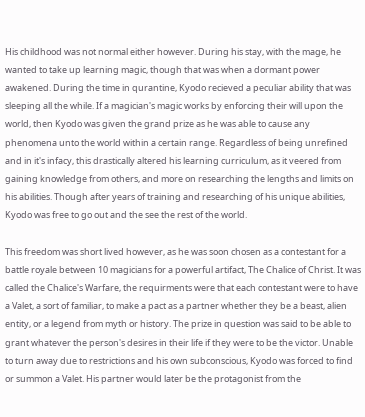His childhood was not normal either however. During his stay, with the mage, he wanted to take up learning magic, though that was when a dormant power awakened. During the time in qurantine, Kyodo recieved a peculiar ability that was sleeping all the while. If a magician's magic works by enforcing their will upon the world, then Kyodo was given the grand prize as he was able to cause any phenomena unto the world within a certain range. Regardless of being unrefined and in it's infacy, this drastically altered his learning curriculum, as it veered from gaining knowledge from others, and more on researching the lengths and limits on his abilities. Though after years of training and researching of his unique abilities, Kyodo was free to go out and the see the rest of the world.

This freedom was short lived however, as he was soon chosen as a contestant for a battle royale between 10 magicians for a powerful artifact, The Chalice of Christ. It was called the Chalice's Warfare, the requirments were that each contestant were to have a Valet, a sort of familiar, to make a pact as a partner whether they be a beast, alien entity, or a legend from myth or history. The prize in question was said to be able to grant whatever the person's desires in their life if they were to be the victor. Unable to turn away due to restrictions and his own subconscious, Kyodo was forced to find or summon a Valet. His partner would later be the protagonist from the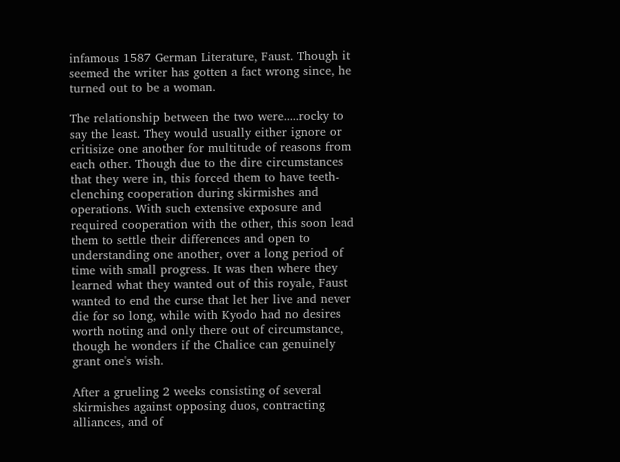infamous 1587 German Literature, Faust. Though it seemed the writer has gotten a fact wrong since, he turned out to be a woman.

The relationship between the two were.....rocky to say the least. They would usually either ignore or critisize one another for multitude of reasons from each other. Though due to the dire circumstances that they were in, this forced them to have teeth-clenching cooperation during skirmishes and operations. With such extensive exposure and required cooperation with the other, this soon lead them to settle their differences and open to understanding one another, over a long period of time with small progress. It was then where they learned what they wanted out of this royale, Faust wanted to end the curse that let her live and never die for so long, while with Kyodo had no desires worth noting and only there out of circumstance, though he wonders if the Chalice can genuinely grant one's wish.

After a grueling 2 weeks consisting of several skirmishes against opposing duos, contracting alliances, and of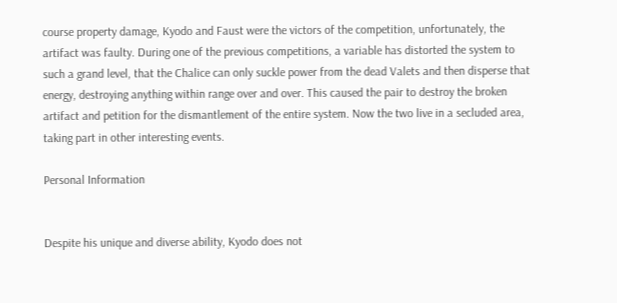course property damage, Kyodo and Faust were the victors of the competition, unfortunately, the artifact was faulty. During one of the previous competitions, a variable has distorted the system to such a grand level, that the Chalice can only suckle power from the dead Valets and then disperse that energy, destroying anything within range over and over. This caused the pair to destroy the broken artifact and petition for the dismantlement of the entire system. Now the two live in a secluded area, taking part in other interesting events.

Personal Information


Despite his unique and diverse ability, Kyodo does not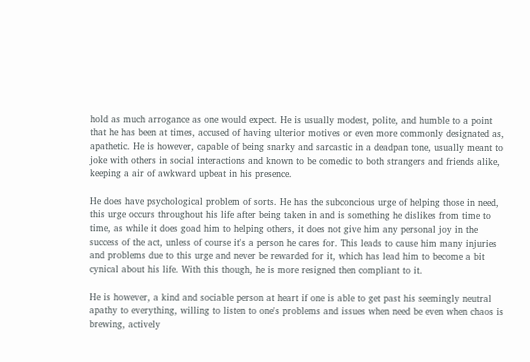hold as much arrogance as one would expect. He is usually modest, polite, and humble to a point that he has been at times, accused of having ulterior motives or even more commonly designated as, apathetic. He is however, capable of being snarky and sarcastic in a deadpan tone, usually meant to joke with others in social interactions and known to be comedic to both strangers and friends alike, keeping a air of awkward upbeat in his presence.

He does have psychological problem of sorts. He has the subconcious urge of helping those in need, this urge occurs throughout his life after being taken in and is something he dislikes from time to time, as while it does goad him to helping others, it does not give him any personal joy in the success of the act, unless of course it's a person he cares for. This leads to cause him many injuries and problems due to this urge and never be rewarded for it, which has lead him to become a bit cynical about his life. With this though, he is more resigned then compliant to it.

He is however, a kind and sociable person at heart if one is able to get past his seemingly neutral apathy to everything, willing to listen to one's problems and issues when need be even when chaos is brewing, actively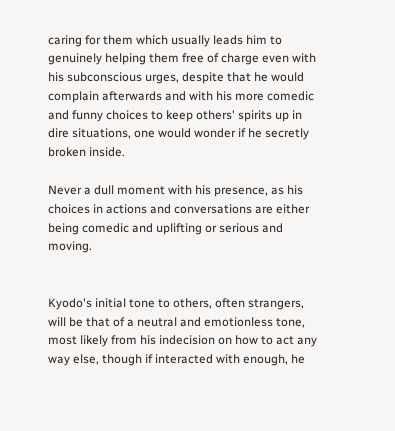caring for them which usually leads him to genuinely helping them free of charge even with his subconscious urges, despite that he would complain afterwards and with his more comedic and funny choices to keep others' spirits up in dire situations, one would wonder if he secretly broken inside.

Never a dull moment with his presence, as his choices in actions and conversations are either being comedic and uplifting or serious and moving.


Kyodo's initial tone to others, often strangers, will be that of a neutral and emotionless tone, most likely from his indecision on how to act any way else, though if interacted with enough, he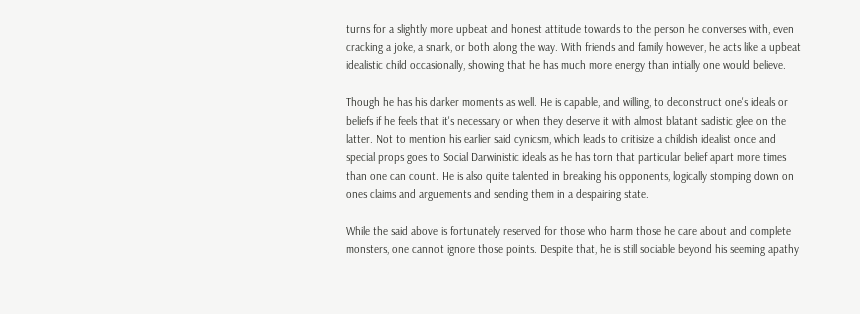turns for a slightly more upbeat and honest attitude towards to the person he converses with, even cracking a joke, a snark, or both along the way. With friends and family however, he acts like a upbeat idealistic child occasionally, showing that he has much more energy than intially one would believe.

Though he has his darker moments as well. He is capable, and willing, to deconstruct one's ideals or beliefs if he feels that it's necessary or when they deserve it with almost blatant sadistic glee on the latter. Not to mention his earlier said cynicsm, which leads to critisize a childish idealist once and special props goes to Social Darwinistic ideals as he has torn that particular belief apart more times than one can count. He is also quite talented in breaking his opponents, logically stomping down on ones claims and arguements and sending them in a despairing state.

While the said above is fortunately reserved for those who harm those he care about and complete monsters, one cannot ignore those points. Despite that, he is still sociable beyond his seeming apathy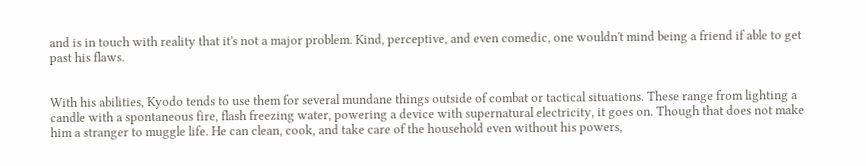and is in touch with reality that it's not a major problem. Kind, perceptive, and even comedic, one wouldn't mind being a friend if able to get past his flaws.


With his abilities, Kyodo tends to use them for several mundane things outside of combat or tactical situations. These range from lighting a candle with a spontaneous fire, flash freezing water, powering a device with supernatural electricity, it goes on. Though that does not make him a stranger to muggle life. He can clean, cook, and take care of the household even without his powers,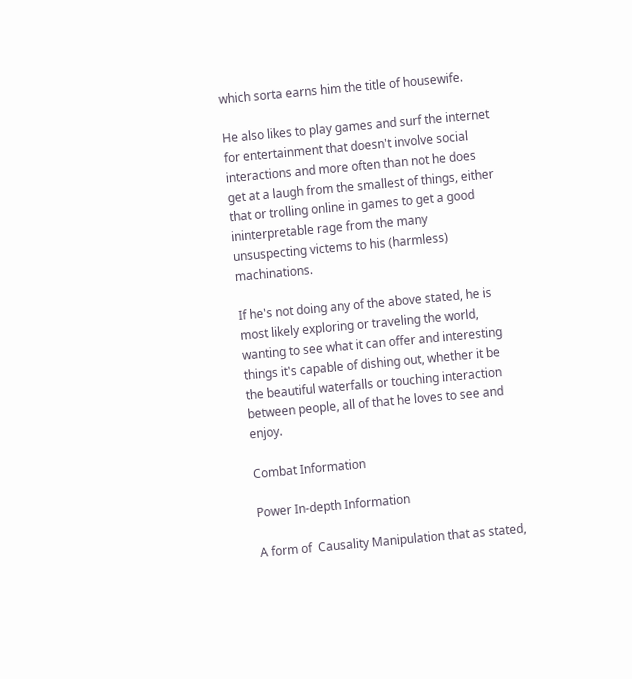which sorta earns him the title of housewife.

He also likes to play games and surf the internet for entertainment that doesn't involve social interactions and more often than not he does get at a laugh from the smallest of things, either that or trolling online in games to get a good ininterpretable rage from the many unsuspecting victems to his (harmless) machinations.

If he's not doing any of the above stated, he is most likely exploring or traveling the world, wanting to see what it can offer and interesting things it's capable of dishing out, whether it be the beautiful waterfalls or touching interaction between people, all of that he loves to see and enjoy.

Combat Information

Power In-depth Information

A form of  Causality Manipulation that as stated,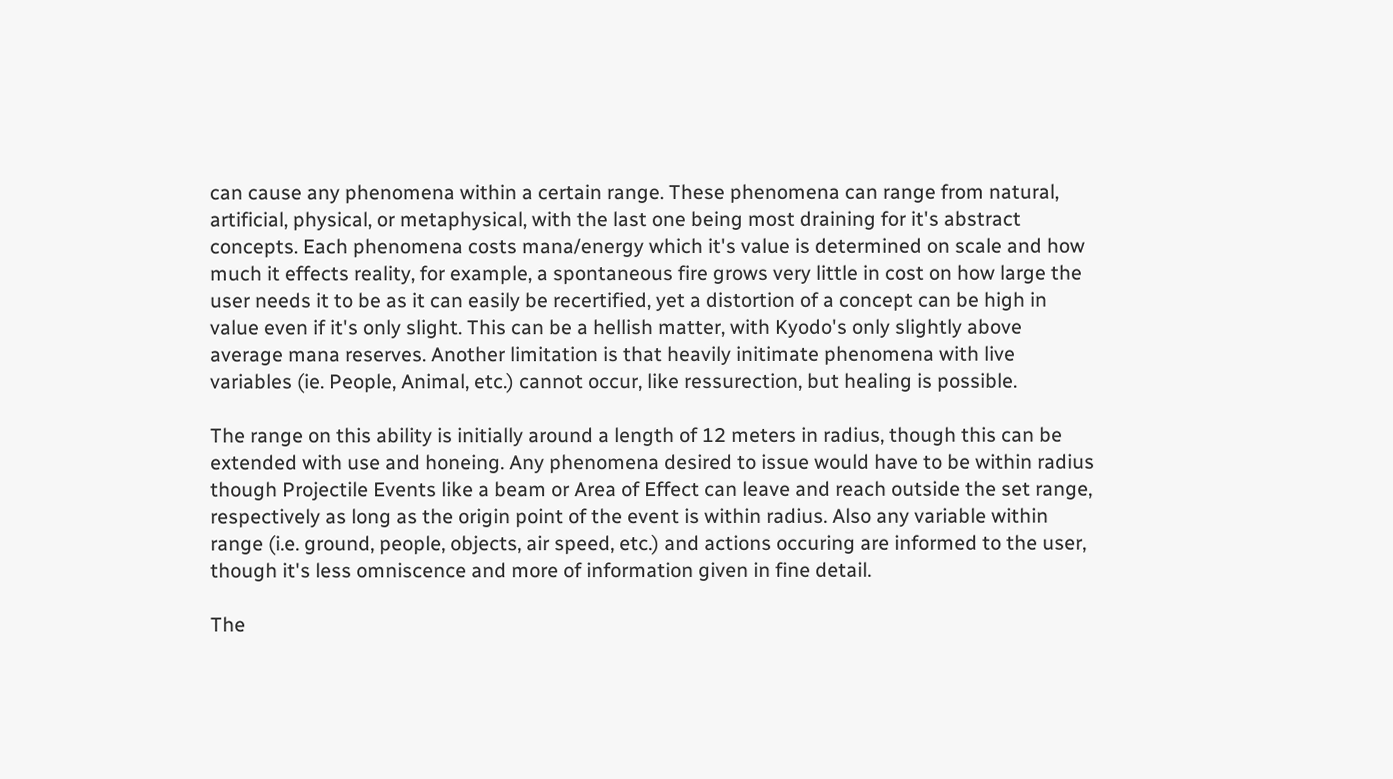can cause any phenomena within a certain range. These phenomena can range from natural, artificial, physical, or metaphysical, with the last one being most draining for it's abstract concepts. Each phenomena costs mana/energy which it's value is determined on scale and how much it effects reality, for example, a spontaneous fire grows very little in cost on how large the user needs it to be as it can easily be recertified, yet a distortion of a concept can be high in value even if it's only slight. This can be a hellish matter, with Kyodo's only slightly above average mana reserves. Another limitation is that heavily initimate phenomena with live variables (ie. People, Animal, etc.) cannot occur, like ressurection, but healing is possible.

The range on this ability is initially around a length of 12 meters in radius, though this can be extended with use and honeing. Any phenomena desired to issue would have to be within radius though Projectile Events like a beam or Area of Effect can leave and reach outside the set range, respectively as long as the origin point of the event is within radius. Also any variable within range (i.e. ground, people, objects, air speed, etc.) and actions occuring are informed to the user, though it's less omniscence and more of information given in fine detail.

The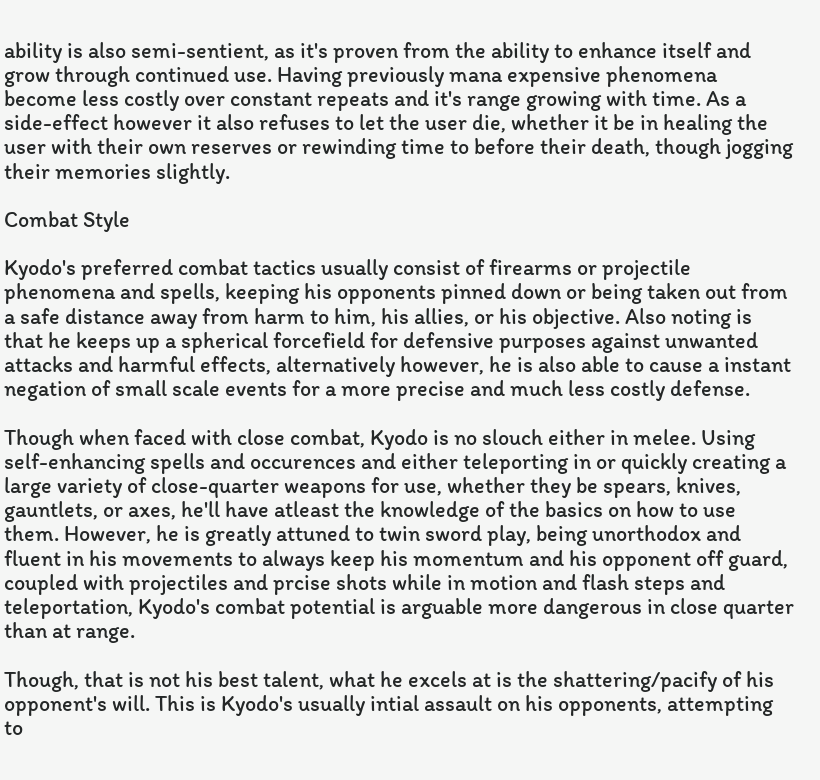ability is also semi-sentient, as it's proven from the ability to enhance itself and grow through continued use. Having previously mana expensive phenomena become less costly over constant repeats and it's range growing with time. As a side-effect however it also refuses to let the user die, whether it be in healing the user with their own reserves or rewinding time to before their death, though jogging their memories slightly.

Combat Style

Kyodo's preferred combat tactics usually consist of firearms or projectile phenomena and spells, keeping his opponents pinned down or being taken out from a safe distance away from harm to him, his allies, or his objective. Also noting is that he keeps up a spherical forcefield for defensive purposes against unwanted attacks and harmful effects, alternatively however, he is also able to cause a instant negation of small scale events for a more precise and much less costly defense.

Though when faced with close combat, Kyodo is no slouch either in melee. Using self-enhancing spells and occurences and either teleporting in or quickly creating a large variety of close-quarter weapons for use, whether they be spears, knives, gauntlets, or axes, he'll have atleast the knowledge of the basics on how to use them. However, he is greatly attuned to twin sword play, being unorthodox and fluent in his movements to always keep his momentum and his opponent off guard, coupled with projectiles and prcise shots while in motion and flash steps and teleportation, Kyodo's combat potential is arguable more dangerous in close quarter than at range.

Though, that is not his best talent, what he excels at is the shattering/pacify of his opponent's will. This is Kyodo's usually intial assault on his opponents, attempting to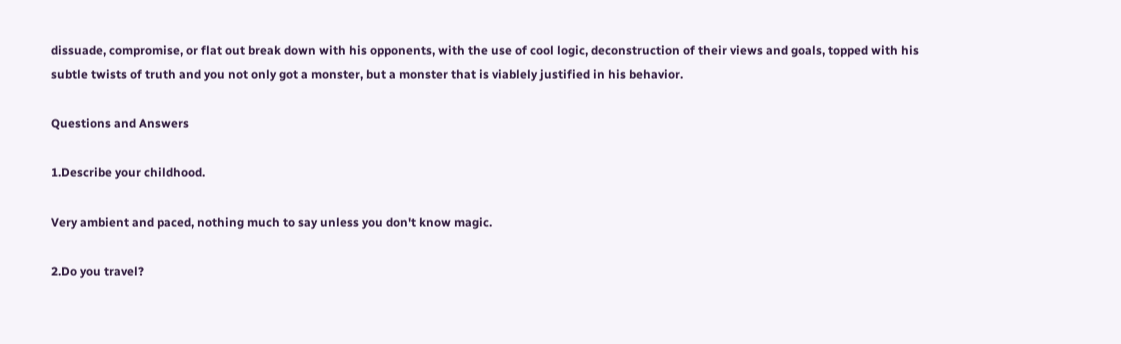dissuade, compromise, or flat out break down with his opponents, with the use of cool logic, deconstruction of their views and goals, topped with his subtle twists of truth and you not only got a monster, but a monster that is viablely justified in his behavior.

Questions and Answers

1.Describe your childhood.

Very ambient and paced, nothing much to say unless you don't know magic.

2.Do you travel?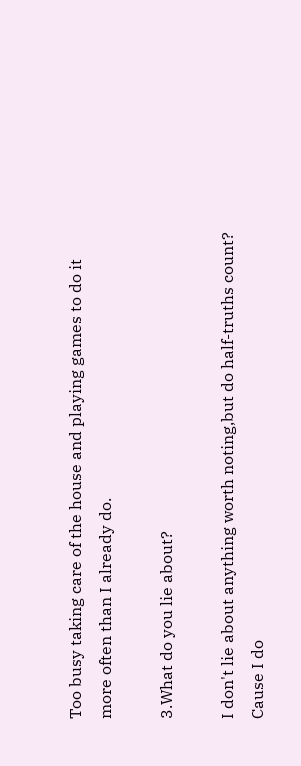Too busy taking care of the house and playing games to do it more often than I already do.

3.What do you lie about?

I don't lie about anything worth noting,but do half-truths count? Cause I do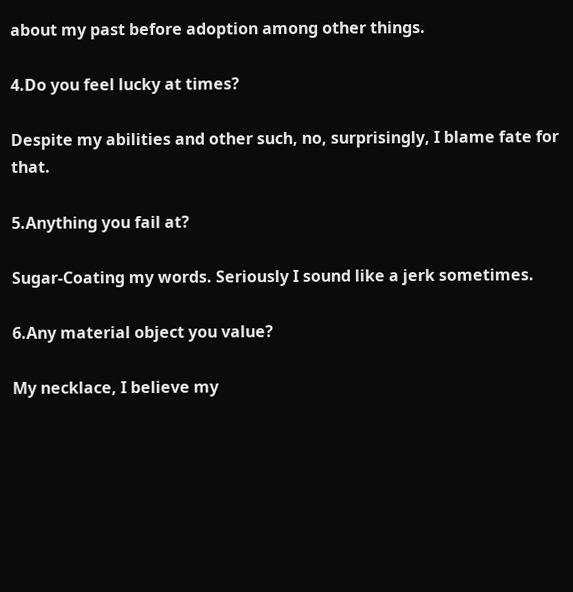about my past before adoption among other things.

4.Do you feel lucky at times?

Despite my abilities and other such, no, surprisingly, I blame fate for that.

5.Anything you fail at?

Sugar-Coating my words. Seriously I sound like a jerk sometimes.

6.Any material object you value?

My necklace, I believe my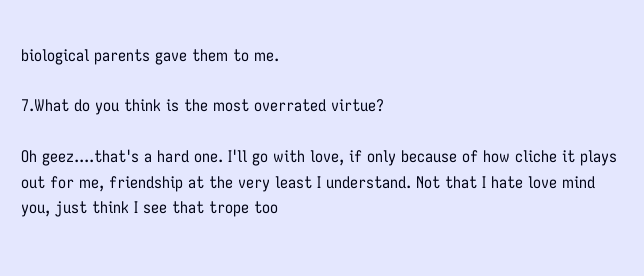biological parents gave them to me.

7.What do you think is the most overrated virtue?

Oh geez....that's a hard one. I'll go with love, if only because of how cliche it plays out for me, friendship at the very least I understand. Not that I hate love mind you, just think I see that trope too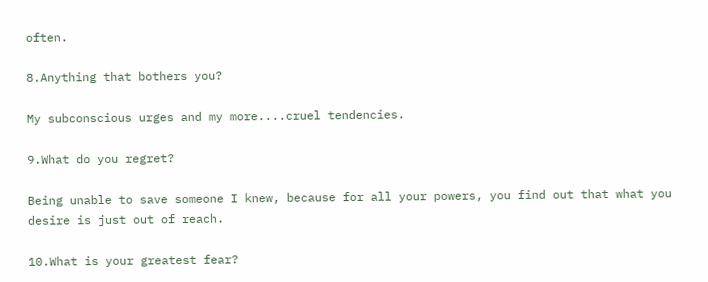often.

8.Anything that bothers you?

My subconscious urges and my more....cruel tendencies.

9.What do you regret?

Being unable to save someone I knew, because for all your powers, you find out that what you desire is just out of reach.

10.What is your greatest fear?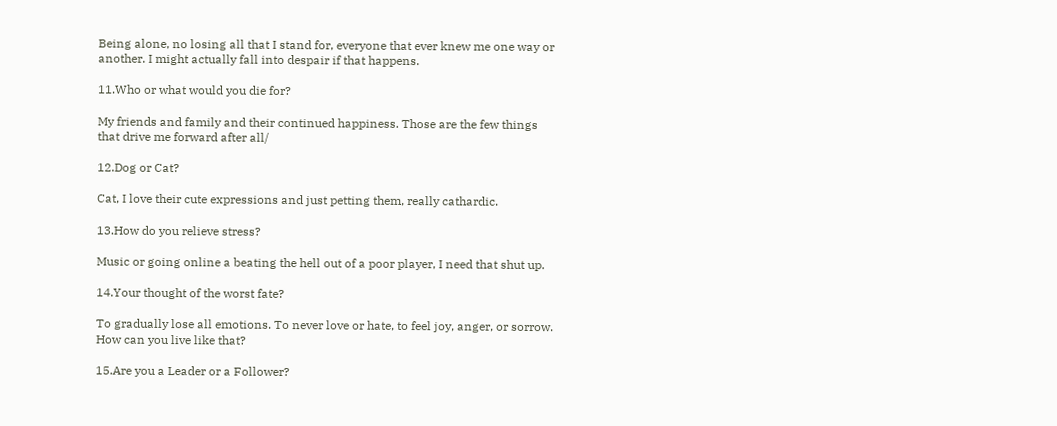Being alone, no losing all that I stand for, everyone that ever knew me one way or another. I might actually fall into despair if that happens.

11.Who or what would you die for?

My friends and family and their continued happiness. Those are the few things that drive me forward after all/

12.Dog or Cat?

Cat, I love their cute expressions and just petting them, really cathardic.

13.How do you relieve stress?

Music or going online a beating the hell out of a poor player, I need that shut up.

14.Your thought of the worst fate?

To gradually lose all emotions. To never love or hate, to feel joy, anger, or sorrow. How can you live like that?

15.Are you a Leader or a Follower?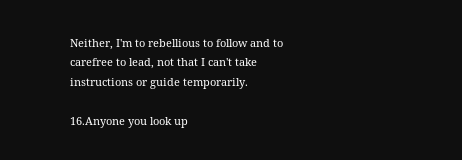Neither, I'm to rebellious to follow and to carefree to lead, not that I can't take instructions or guide temporarily.

16.Anyone you look up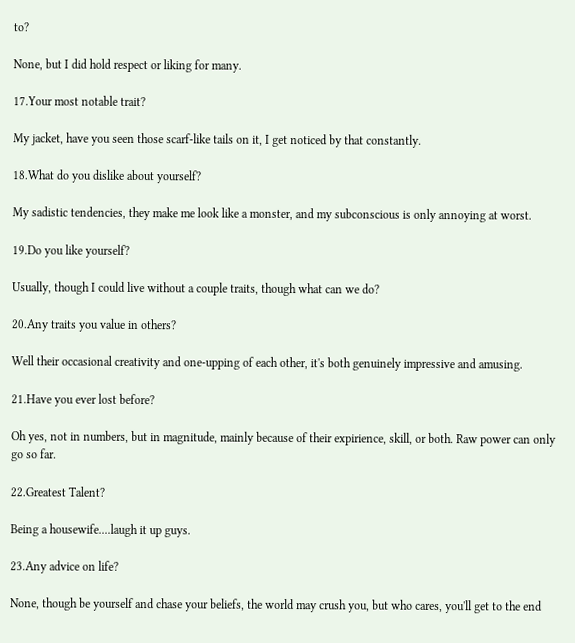to?

None, but I did hold respect or liking for many.

17.Your most notable trait?

My jacket, have you seen those scarf-like tails on it, I get noticed by that constantly.

18.What do you dislike about yourself?

My sadistic tendencies, they make me look like a monster, and my subconscious is only annoying at worst.

19.Do you like yourself?

Usually, though I could live without a couple traits, though what can we do?

20.Any traits you value in others?

Well their occasional creativity and one-upping of each other, it's both genuinely impressive and amusing.

21.Have you ever lost before?

Oh yes, not in numbers, but in magnitude, mainly because of their expirience, skill, or both. Raw power can only go so far.

22.Greatest Talent?

Being a housewife....laugh it up guys.

23.Any advice on life?

None, though be yourself and chase your beliefs, the world may crush you, but who cares, you'll get to the end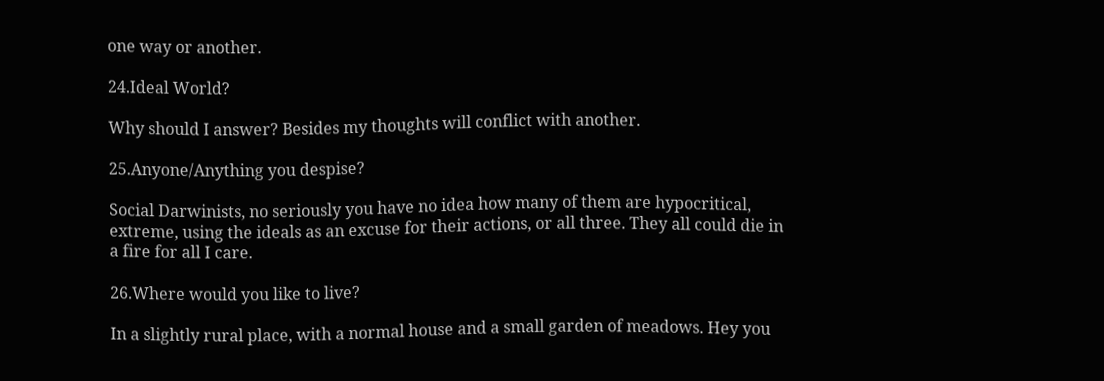one way or another.

24.Ideal World?

Why should I answer? Besides my thoughts will conflict with another.

25.Anyone/Anything you despise?

Social Darwinists, no seriously you have no idea how many of them are hypocritical, extreme, using the ideals as an excuse for their actions, or all three. They all could die in a fire for all I care.

26.Where would you like to live?

In a slightly rural place, with a normal house and a small garden of meadows. Hey you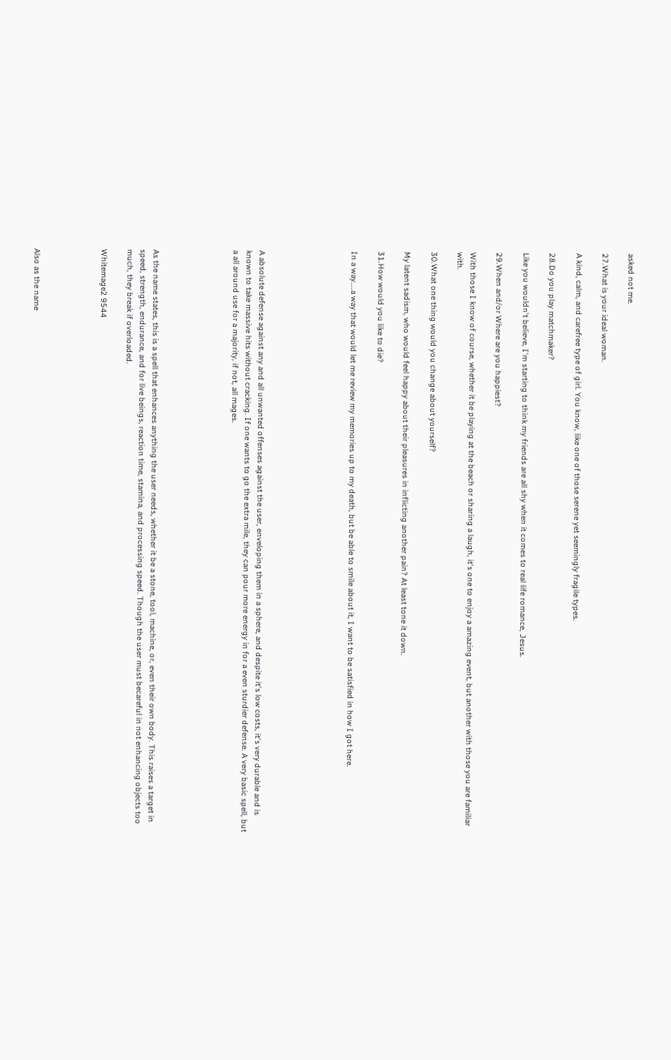asked not me.

27.What is your ideal woman.

A kind, calm, and carefree type of girl. You know, like one of those serene yet seemingly fragile types.

28.Do you play matchmaker?

Like you wouldn't believe, I'm starting to think my friends are all shy when it comes to real life romance, Jesus.

29.When and/or Where are you happiest?

With those I know of course, whether it be playing at the beach or sharing a laugh, it's one to enjoy a amazing event, but another with those you are familiar with.

30.What one thing would you change about yourself?

My latent sadism, who would feel happy about their pleasures in inflicting another pain? At least tone it down.

31.How would you like to die?

In a way....a way that would let me review my memories up to my death, but be able to smile about it, I want to be satisfied in how I got here.






A absolute defense against any and all unwanted offenses against the user, enveloping them in a sphere, and despite it's low costs, it's very durable and is known to take massive hits without cracking. If one wants to go the extra mile, they can pour more energy in for a even sturdier defense. A very basic spell, but a all around use for a majority, if not, all mages.





As the name states, this is a spell that enhances anything the user needs, whether it be a stone, tool, machine, or, even their own body. This raises a target in speed, strength, endurance, and for live beings, reaction time, stamina, and processing speed. Though the user must becareful in not enhancing objects too much, they break if overloaded.

Whitemage2 9544




Also as the name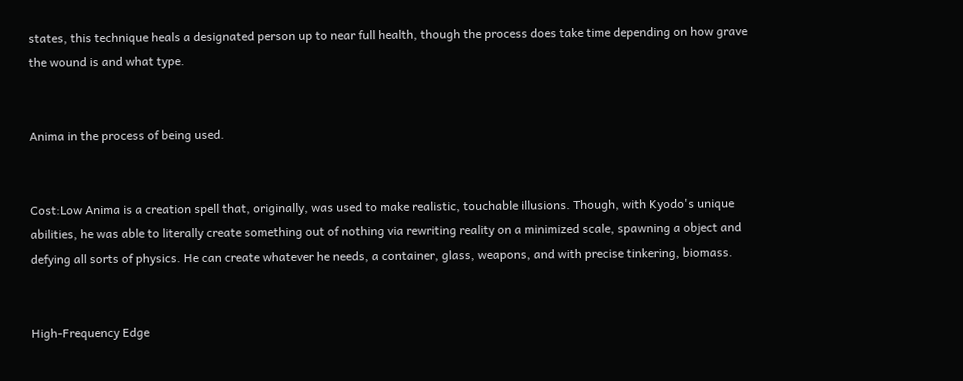states, this technique heals a designated person up to near full health, though the process does take time depending on how grave the wound is and what type.


Anima in the process of being used.


Cost:Low Anima is a creation spell that, originally, was used to make realistic, touchable illusions. Though, with Kyodo's unique abilities, he was able to literally create something out of nothing via rewriting reality on a minimized scale, spawning a object and defying all sorts of physics. He can create whatever he needs, a container, glass, weapons, and with precise tinkering, biomass.


High-Frequency Edge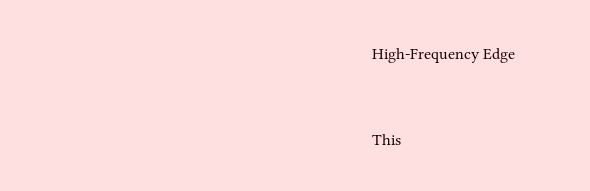High-Frequency Edge


This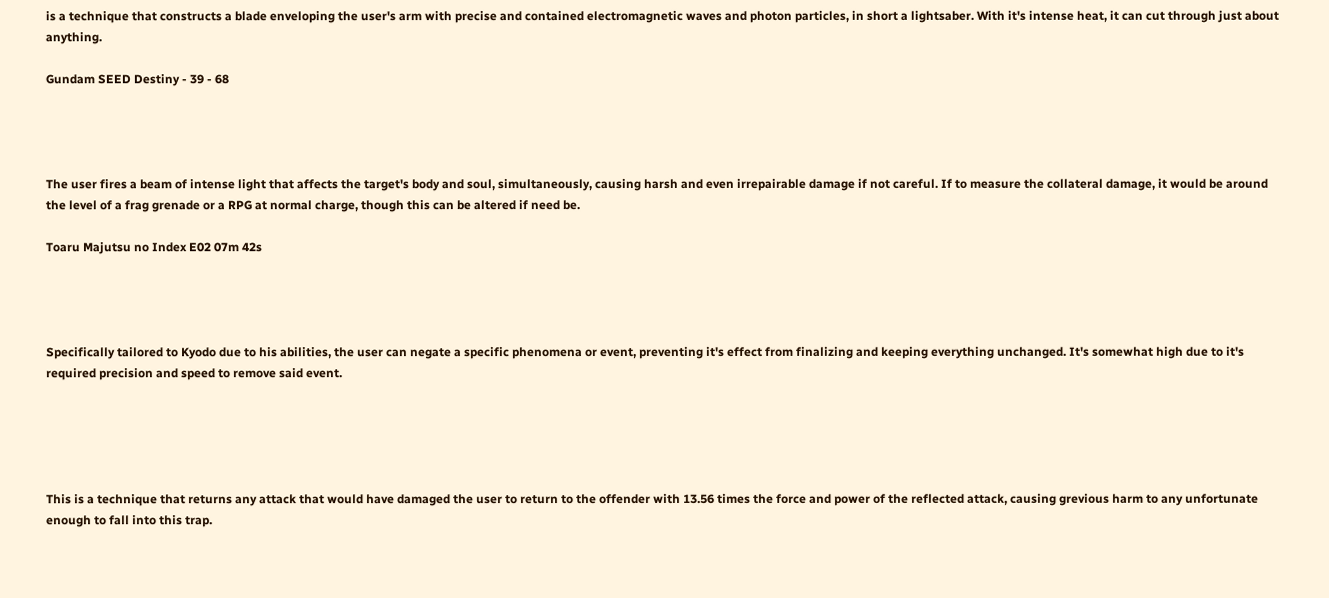is a technique that constructs a blade enveloping the user's arm with precise and contained electromagnetic waves and photon particles, in short a lightsaber. With it's intense heat, it can cut through just about anything.

Gundam SEED Destiny - 39 - 68




The user fires a beam of intense light that affects the target's body and soul, simultaneously, causing harsh and even irrepairable damage if not careful. If to measure the collateral damage, it would be around the level of a frag grenade or a RPG at normal charge, though this can be altered if need be.

Toaru Majutsu no Index E02 07m 42s




Specifically tailored to Kyodo due to his abilities, the user can negate a specific phenomena or event, preventing it's effect from finalizing and keeping everything unchanged. It's somewhat high due to it's required precision and speed to remove said event.





This is a technique that returns any attack that would have damaged the user to return to the offender with 13.56 times the force and power of the reflected attack, causing grevious harm to any unfortunate enough to fall into this trap.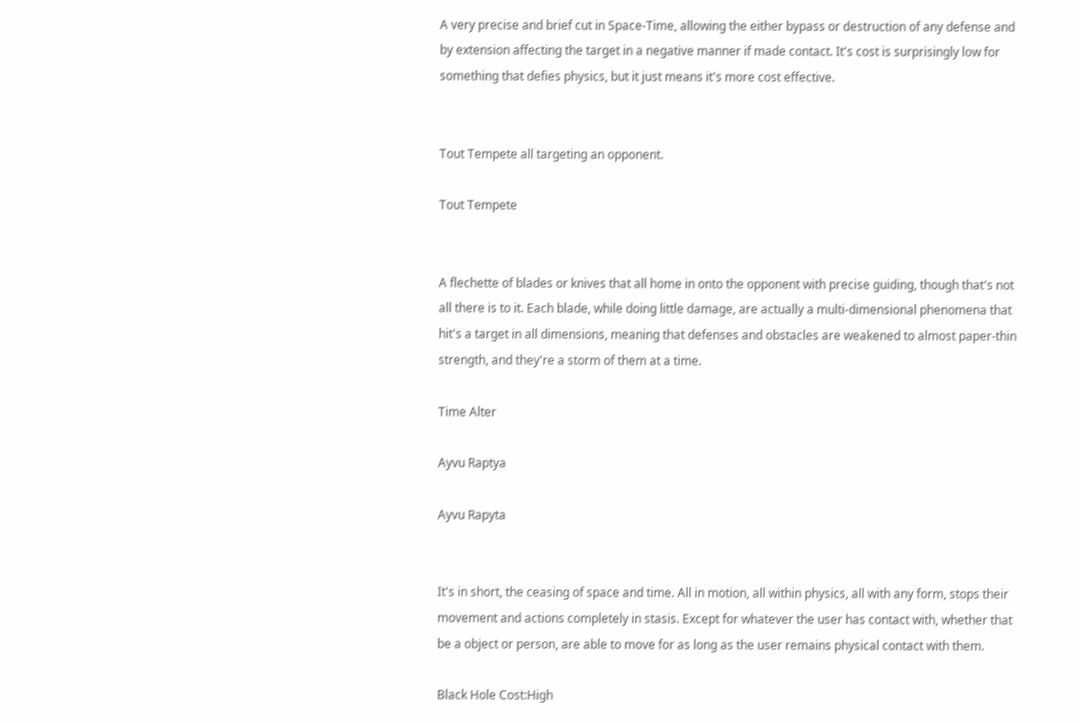A very precise and brief cut in Space-Time, allowing the either bypass or destruction of any defense and by extension affecting the target in a negative manner if made contact. It's cost is surprisingly low for something that defies physics, but it just means it's more cost effective.


Tout Tempete all targeting an opponent.

Tout Tempete


A flechette of blades or knives that all home in onto the opponent with precise guiding, though that's not all there is to it. Each blade, while doing little damage, are actually a multi-dimensional phenomena that hit's a target in all dimensions, meaning that defenses and obstacles are weakened to almost paper-thin strength, and they're a storm of them at a time.

Time Alter

Ayvu Raptya

Ayvu Rapyta


It's in short, the ceasing of space and time. All in motion, all within physics, all with any form, stops their movement and actions completely in stasis. Except for whatever the user has contact with, whether that be a object or person, are able to move for as long as the user remains physical contact with them.

Black Hole Cost:High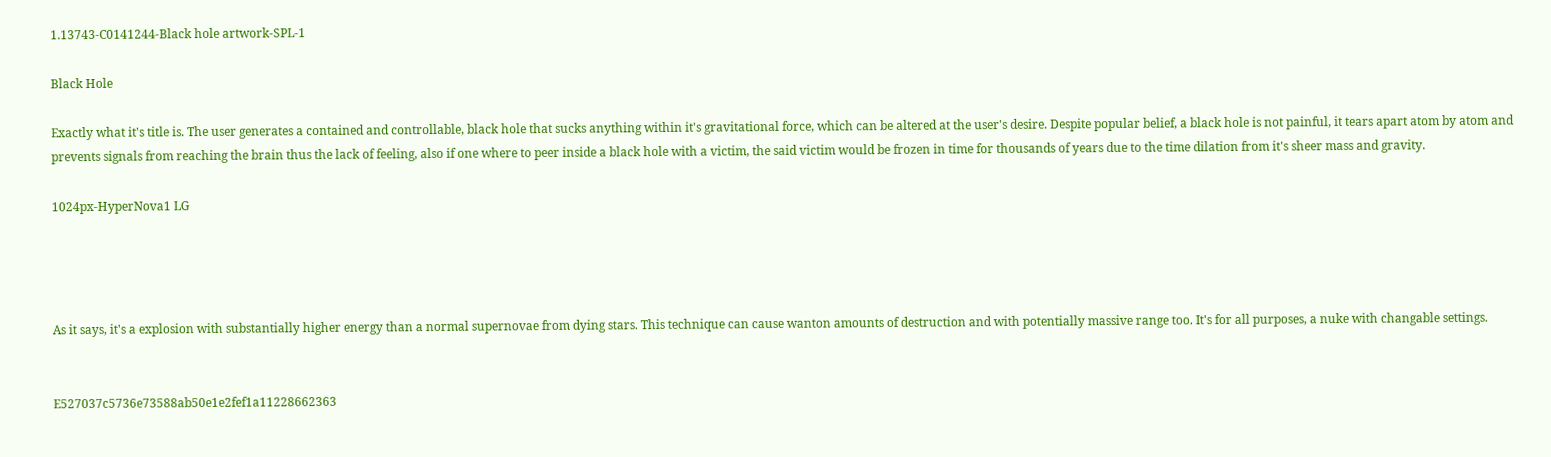1.13743-C0141244-Black hole artwork-SPL-1

Black Hole

Exactly what it's title is. The user generates a contained and controllable, black hole that sucks anything within it's gravitational force, which can be altered at the user's desire. Despite popular belief, a black hole is not painful, it tears apart atom by atom and prevents signals from reaching the brain thus the lack of feeling, also if one where to peer inside a black hole with a victim, the said victim would be frozen in time for thousands of years due to the time dilation from it's sheer mass and gravity.

1024px-HyperNova1 LG




As it says, it's a explosion with substantially higher energy than a normal supernovae from dying stars. This technique can cause wanton amounts of destruction and with potentially massive range too. It's for all purposes, a nuke with changable settings.


E527037c5736e73588ab50e1e2fef1a11228662363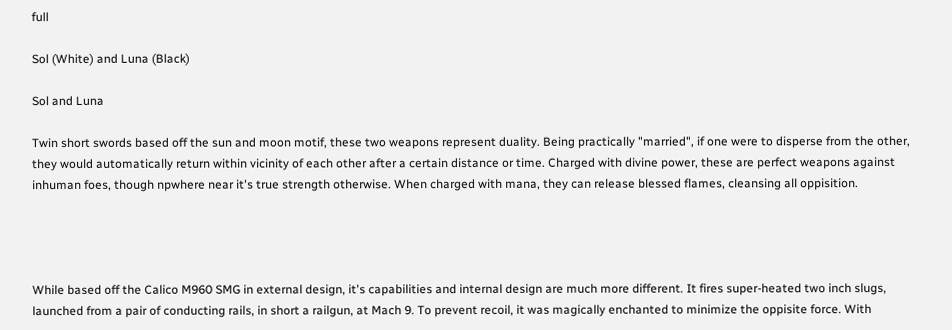full

Sol (White) and Luna (Black)

Sol and Luna

Twin short swords based off the sun and moon motif, these two weapons represent duality. Being practically "married", if one were to disperse from the other, they would automatically return within vicinity of each other after a certain distance or time. Charged with divine power, these are perfect weapons against inhuman foes, though npwhere near it's true strength otherwise. When charged with mana, they can release blessed flames, cleansing all oppisition.




While based off the Calico M960 SMG in external design, it's capabilities and internal design are much more different. It fires super-heated two inch slugs, launched from a pair of conducting rails, in short a railgun, at Mach 9. To prevent recoil, it was magically enchanted to minimize the oppisite force. With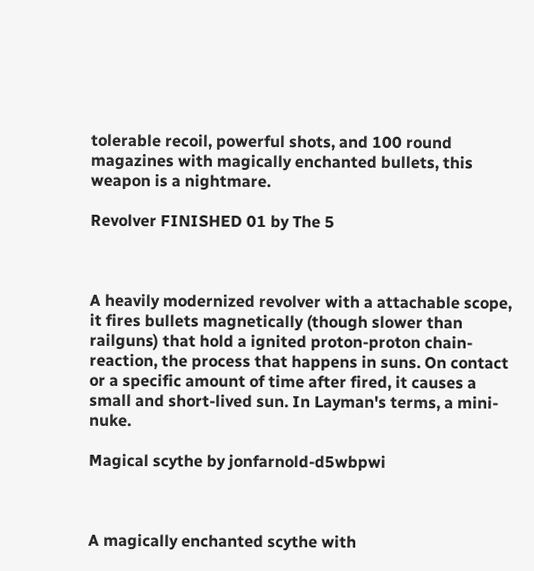tolerable recoil, powerful shots, and 100 round magazines with magically enchanted bullets, this weapon is a nightmare.

Revolver FINISHED 01 by The 5



A heavily modernized revolver with a attachable scope, it fires bullets magnetically (though slower than railguns) that hold a ignited proton-proton chain-reaction, the process that happens in suns. On contact or a specific amount of time after fired, it causes a small and short-lived sun. In Layman's terms, a mini-nuke.

Magical scythe by jonfarnold-d5wbpwi



A magically enchanted scythe with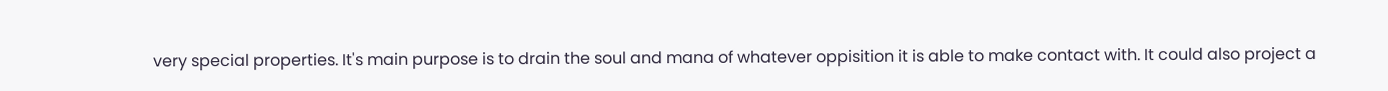very special properties. It's main purpose is to drain the soul and mana of whatever oppisition it is able to make contact with. It could also project a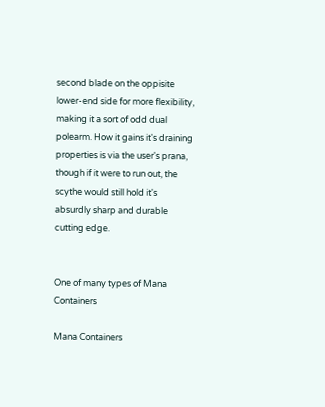second blade on the oppisite lower-end side for more flexibility, making it a sort of odd dual polearm. How it gains it's draining properties is via the user's prana, though if it were to run out, the scythe would still hold it's absurdly sharp and durable cutting edge.


One of many types of Mana Containers

Mana Containers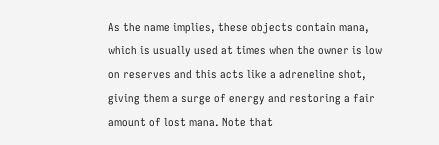As the name implies, these objects contain mana, which is usually used at times when the owner is low on reserves and this acts like a adreneline shot, giving them a surge of energy and restoring a fair amount of lost mana. Note that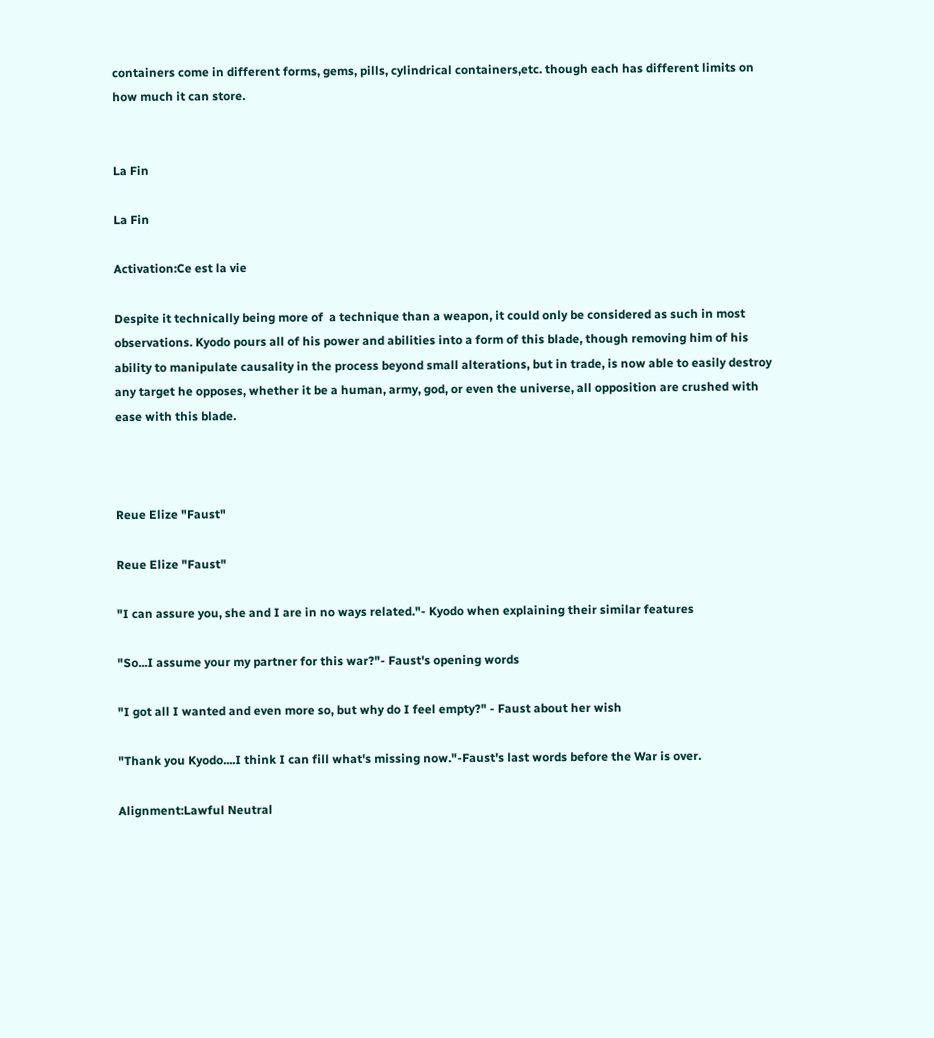containers come in different forms, gems, pills, cylindrical containers,etc. though each has different limits on how much it can store.


La Fin

La Fin

Activation:Ce est la vie

Despite it technically being more of  a technique than a weapon, it could only be considered as such in most observations. Kyodo pours all of his power and abilities into a form of this blade, though removing him of his ability to manipulate causality in the process beyond small alterations, but in trade, is now able to easily destroy any target he opposes, whether it be a human, army, god, or even the universe, all opposition are crushed with ease with this blade.



Reue Elize "Faust"

Reue Elize "Faust"

"I can assure you, she and I are in no ways related."- Kyodo when explaining their similar features

"So...I assume your my partner for this war?"- Faust's opening words

"I got all I wanted and even more so, but why do I feel empty?" - Faust about her wish

"Thank you Kyodo....I think I can fill what's missing now."-Faust's last words before the War is over.

Alignment:Lawful Neutral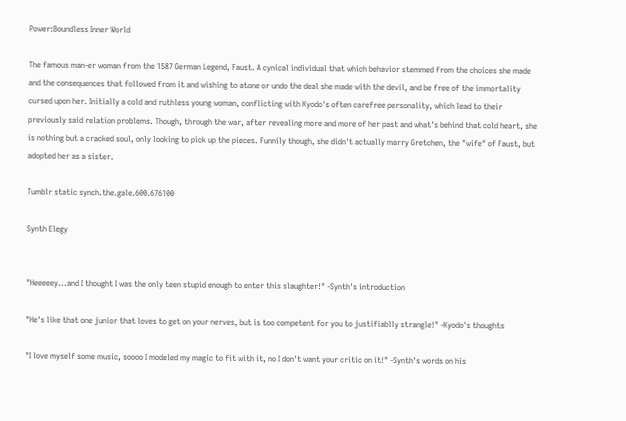Power:Boundless Inner World

The famous man-er woman from the 1587 German Legend, Faust. A cynical individual that which behavior stemmed from the choices she made and the consequences that followed from it and wishing to atone or undo the deal she made with the devil, and be free of the immortality cursed upon her. Initially a cold and ruthless young woman, conflicting with Kyodo's often carefree personality, which lead to their previously said relation problems. Though, through the war, after revealing more and more of her past and what's behind that cold heart, she is nothing but a cracked soul, only looking to pick up the pieces. Funnily though, she didn't actually marry Gretchen, the "wife" of Faust, but adopted her as a sister.

Tumblr static synch.the.gale.600.676100

Synth Elegy


"Heeeeey...and I thought I was the only teen stupid enough to enter this slaughter!" -Synth's introduction

"He's like that one junior that loves to get on your nerves, but is too competent for you to justifiablly strangle!" -Kyodo's thoughts

"I love myself some music, soooo I modeled my magic to fit with it, no I don't want your critic on it!" -Synth's words on his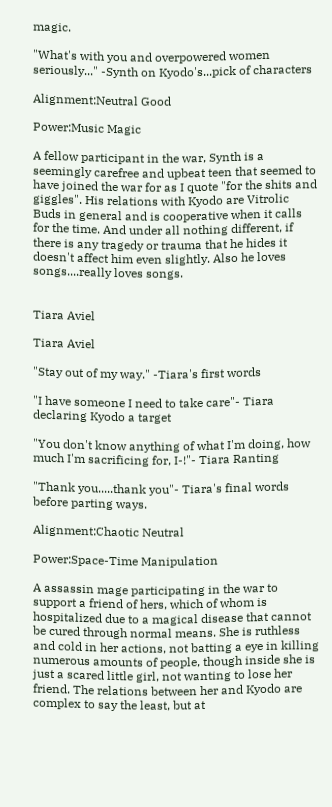magic.

"What's with you and overpowered women seriously..." -Synth on Kyodo's...pick of characters

Alignment:Neutral Good

Power:Music Magic

A fellow participant in the war, Synth is a seemingly carefree and upbeat teen that seemed to have joined the war for as I quote "for the shits and giggles". His relations with Kyodo are Vitrolic Buds in general and is cooperative when it calls for the time. And under all nothing different, if there is any tragedy or trauma that he hides it doesn't affect him even slightly. Also he loves songs....really loves songs.


Tiara Aviel

Tiara Aviel

"Stay out of my way." -Tiara's first words

"I have someone I need to take care"- Tiara declaring Kyodo a target

"You don't know anything of what I'm doing, how much I'm sacrificing for, I-!"- Tiara Ranting

"Thank you.....thank you"- Tiara's final words before parting ways.

Alignment:Chaotic Neutral

Power:Space-Time Manipulation

A assassin mage participating in the war to support a friend of hers, which of whom is hospitalized due to a magical disease that cannot be cured through normal means. She is ruthless and cold in her actions, not batting a eye in killing numerous amounts of people, though inside she is just a scared little girl, not wanting to lose her friend. The relations between her and Kyodo are complex to say the least, but at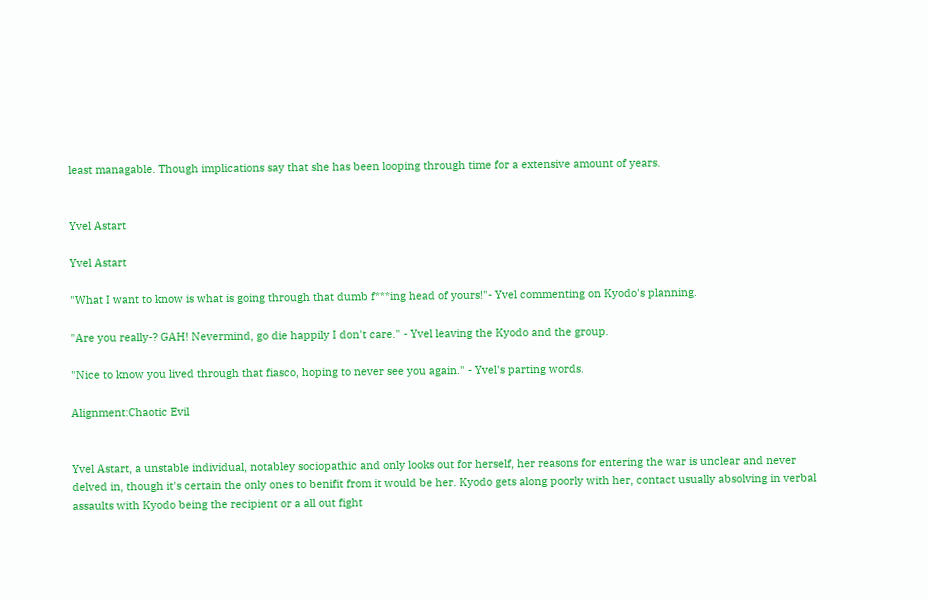least managable. Though implications say that she has been looping through time for a extensive amount of years.


Yvel Astart

Yvel Astart

"What I want to know is what is going through that dumb f***ing head of yours!"- Yvel commenting on Kyodo's planning.

"Are you really-? GAH! Nevermind, go die happily I don't care." - Yvel leaving the Kyodo and the group.

"Nice to know you lived through that fiasco, hoping to never see you again." - Yvel's parting words.

Alignment:Chaotic Evil


Yvel Astart, a unstable individual, notabley sociopathic and only looks out for herself, her reasons for entering the war is unclear and never delved in, though it's certain the only ones to benifit from it would be her. Kyodo gets along poorly with her, contact usually absolving in verbal assaults with Kyodo being the recipient or a all out fight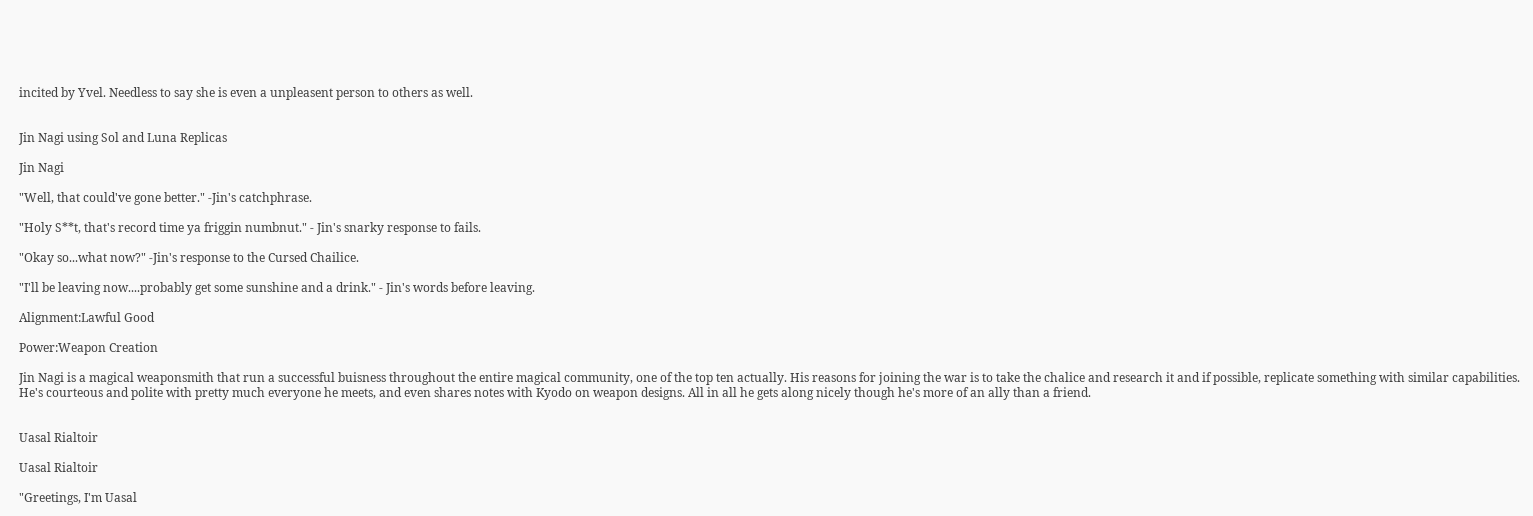incited by Yvel. Needless to say she is even a unpleasent person to others as well.


Jin Nagi using Sol and Luna Replicas

Jin Nagi

"Well, that could've gone better." -Jin's catchphrase.

"Holy S**t, that's record time ya friggin numbnut." - Jin's snarky response to fails.

"Okay so...what now?" -Jin's response to the Cursed Chailice.

"I'll be leaving now....probably get some sunshine and a drink." - Jin's words before leaving.

Alignment:Lawful Good

Power:Weapon Creation

Jin Nagi is a magical weaponsmith that run a successful buisness throughout the entire magical community, one of the top ten actually. His reasons for joining the war is to take the chalice and research it and if possible, replicate something with similar capabilities. He's courteous and polite with pretty much everyone he meets, and even shares notes with Kyodo on weapon designs. All in all he gets along nicely though he's more of an ally than a friend.


Uasal Rialtoir

Uasal Rialtoir

"Greetings, I'm Uasal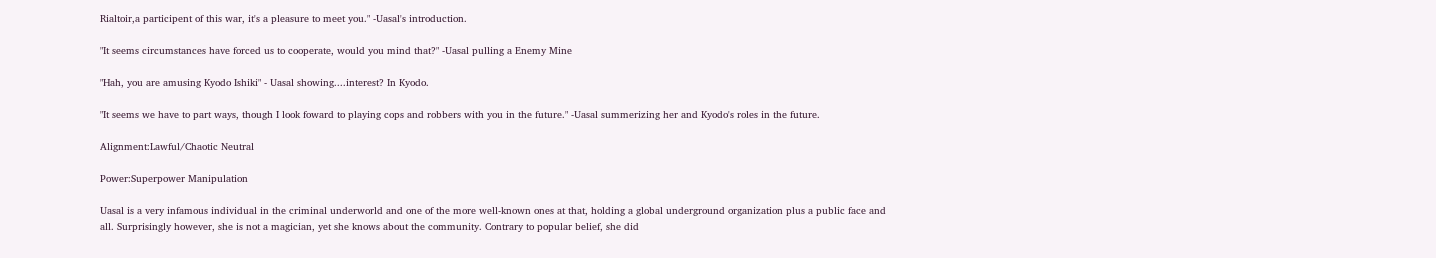Rialtoir,a participent of this war, it's a pleasure to meet you." -Uasal's introduction.

"It seems circumstances have forced us to cooperate, would you mind that?" -Uasal pulling a Enemy Mine

"Hah, you are amusing Kyodo Ishiki" - Uasal showing....interest? In Kyodo.

"It seems we have to part ways, though I look foward to playing cops and robbers with you in the future." -Uasal summerizing her and Kyodo's roles in the future.

Alignment:Lawful/Chaotic Neutral

Power:Superpower Manipulation

Uasal is a very infamous individual in the criminal underworld and one of the more well-known ones at that, holding a global underground organization plus a public face and all. Surprisingly however, she is not a magician, yet she knows about the community. Contrary to popular belief, she did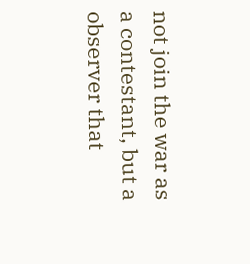not join the war as a contestant, but a observer that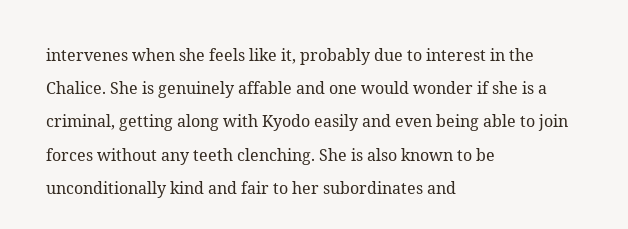intervenes when she feels like it, probably due to interest in the Chalice. She is genuinely affable and one would wonder if she is a criminal, getting along with Kyodo easily and even being able to join forces without any teeth clenching. She is also known to be unconditionally kind and fair to her subordinates and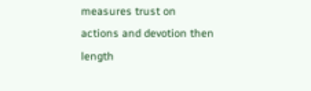measures trust on actions and devotion then length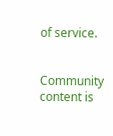of service.


Community content is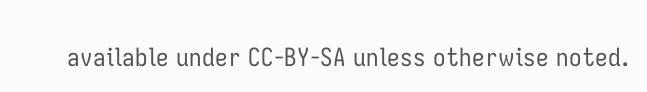available under CC-BY-SA unless otherwise noted.